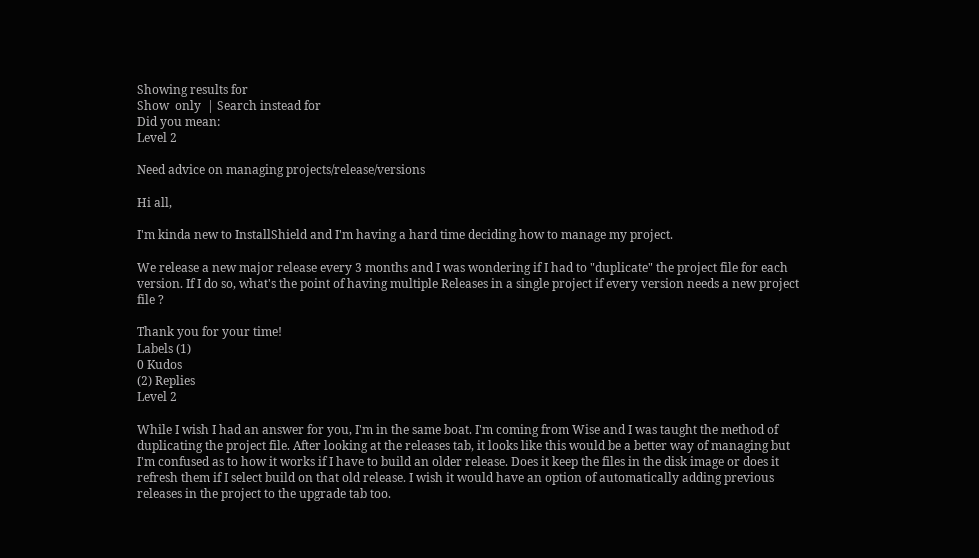Showing results for
Show  only  | Search instead for
Did you mean:
Level 2

Need advice on managing projects/release/versions

Hi all,

I'm kinda new to InstallShield and I'm having a hard time deciding how to manage my project.

We release a new major release every 3 months and I was wondering if I had to "duplicate" the project file for each version. If I do so, what's the point of having multiple Releases in a single project if every version needs a new project file ?

Thank you for your time!
Labels (1)
0 Kudos
(2) Replies
Level 2

While I wish I had an answer for you, I'm in the same boat. I'm coming from Wise and I was taught the method of duplicating the project file. After looking at the releases tab, it looks like this would be a better way of managing but I'm confused as to how it works if I have to build an older release. Does it keep the files in the disk image or does it refresh them if I select build on that old release. I wish it would have an option of automatically adding previous releases in the project to the upgrade tab too.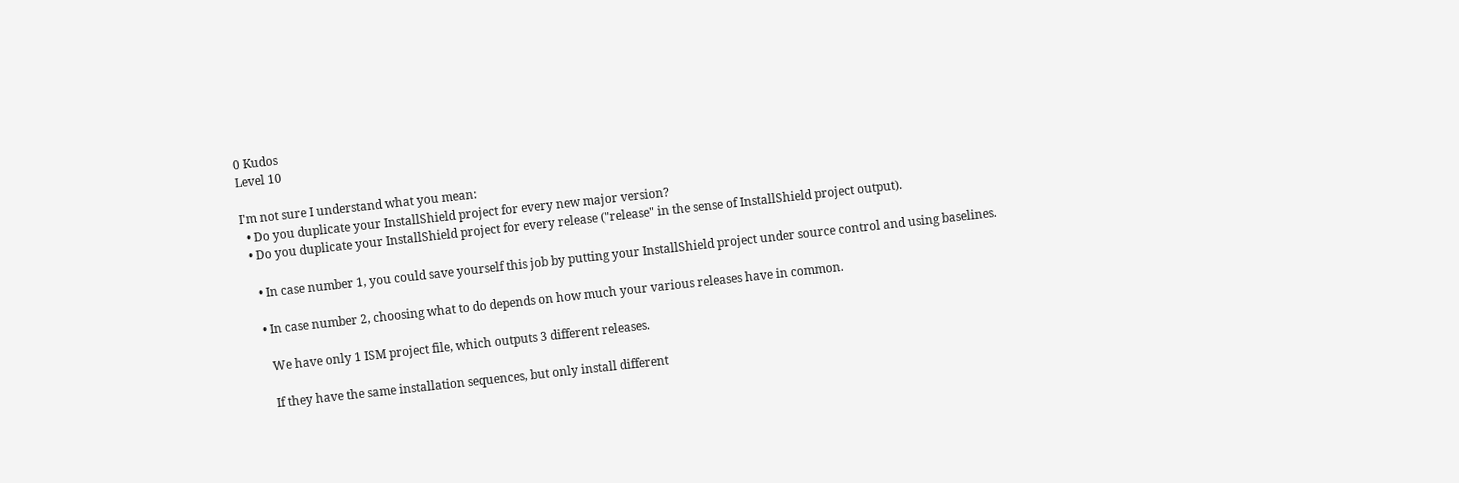0 Kudos
Level 10

I'm not sure I understand what you mean:
  • Do you duplicate your InstallShield project for every new major version?
  • Do you duplicate your InstallShield project for every release ("release" in the sense of InstallShield project output).

    • In case number 1, you could save yourself this job by putting your InstallShield project under source control and using baselines.

    • In case number 2, choosing what to do depends on how much your various releases have in common.

      We have only 1 ISM project file, which outputs 3 different releases.

      If they have the same installation sequences, but only install different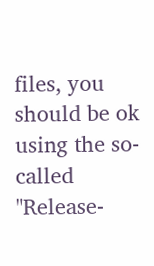files, you should be ok using the so-called "Release-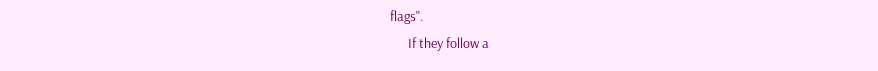flags".
      If they follow a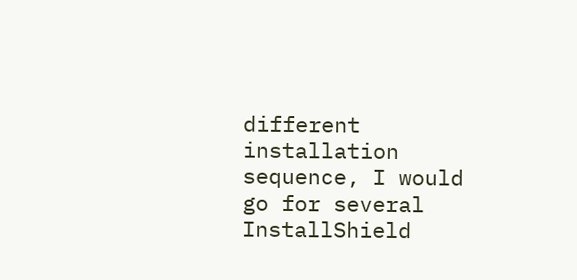different installation sequence, I would go for several InstallShield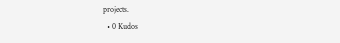projects.
  • 0 Kudos